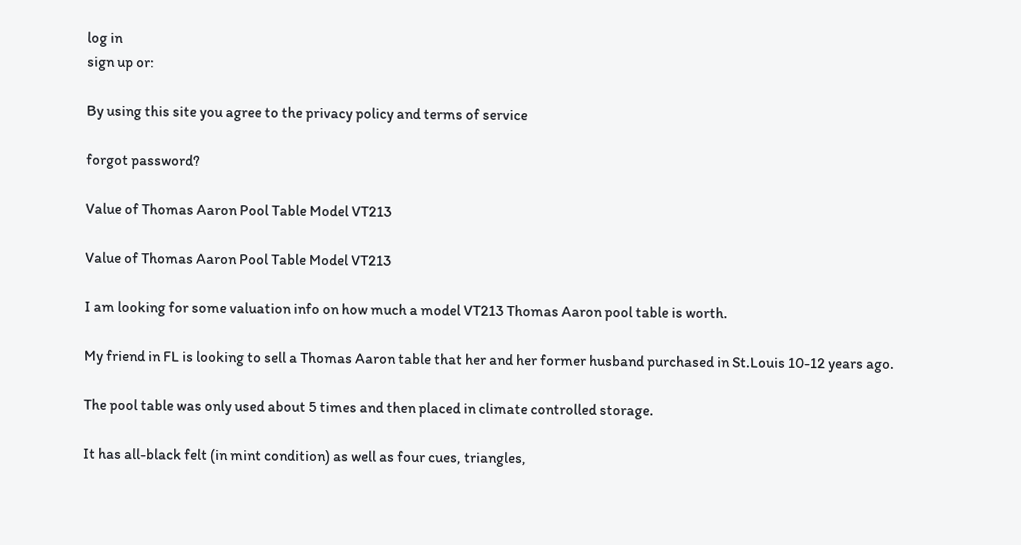log in
sign up or:

By using this site you agree to the privacy policy and terms of service

forgot password?

Value of Thomas Aaron Pool Table Model VT213

Value of Thomas Aaron Pool Table Model VT213

I am looking for some valuation info on how much a model VT213 Thomas Aaron pool table is worth.

My friend in FL is looking to sell a Thomas Aaron table that her and her former husband purchased in St.Louis 10-12 years ago.

The pool table was only used about 5 times and then placed in climate controlled storage.

It has all-black felt (in mint condition) as well as four cues, triangles,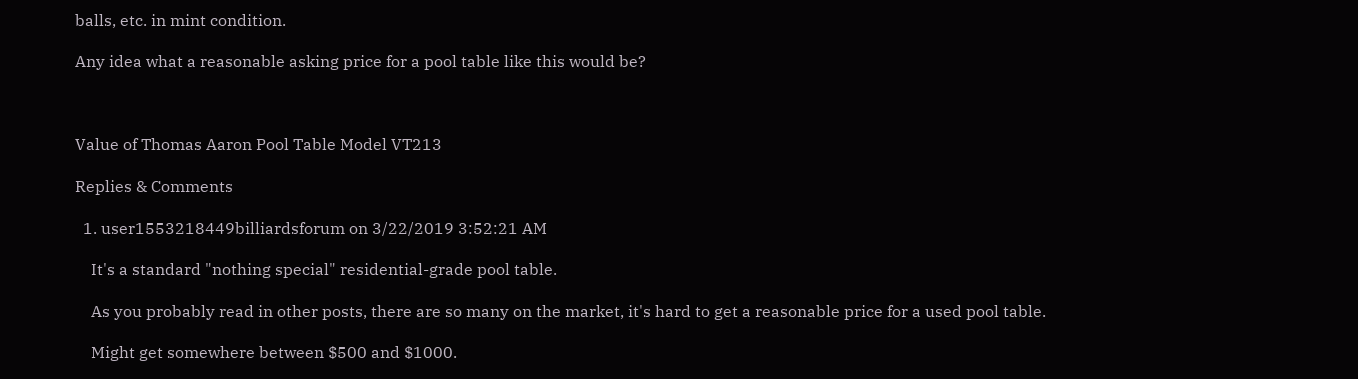balls, etc. in mint condition.

Any idea what a reasonable asking price for a pool table like this would be?



Value of Thomas Aaron Pool Table Model VT213

Replies & Comments

  1. user1553218449billiardsforum on 3/22/2019 3:52:21 AM

    It's a standard "nothing special" residential-grade pool table.

    As you probably read in other posts, there are so many on the market, it's hard to get a reasonable price for a used pool table.

    Might get somewhere between $500 and $1000.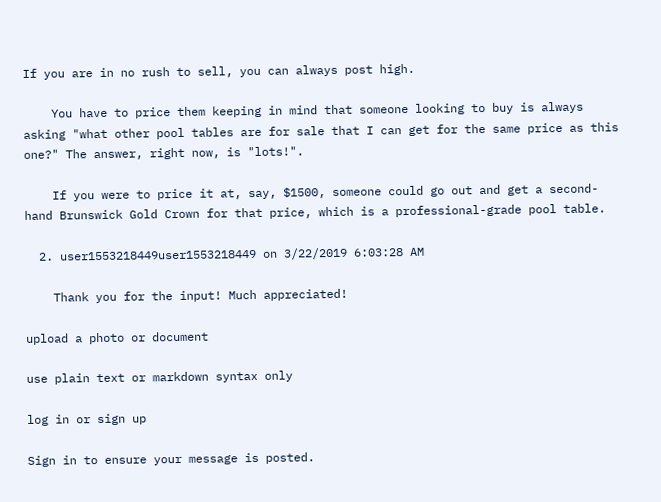If you are in no rush to sell, you can always post high.

    You have to price them keeping in mind that someone looking to buy is always asking "what other pool tables are for sale that I can get for the same price as this one?" The answer, right now, is "lots!".

    If you were to price it at, say, $1500, someone could go out and get a second-hand Brunswick Gold Crown for that price, which is a professional-grade pool table.

  2. user1553218449user1553218449 on 3/22/2019 6:03:28 AM

    Thank you for the input! Much appreciated!

upload a photo or document

use plain text or markdown syntax only

log in or sign up

Sign in to ensure your message is posted.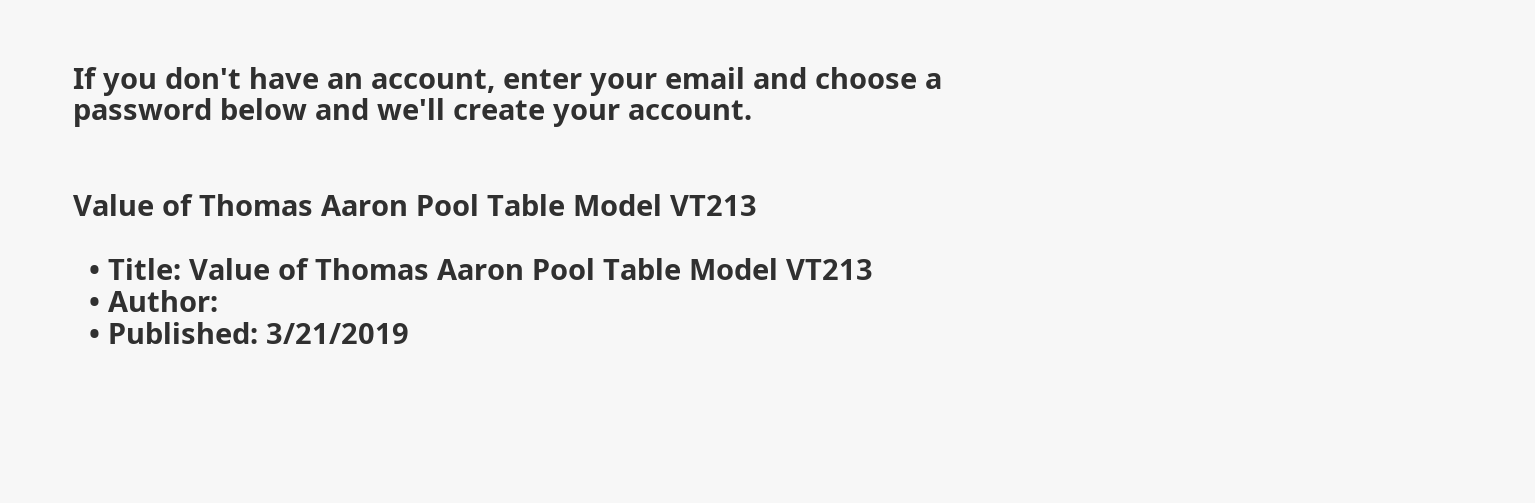If you don't have an account, enter your email and choose a password below and we'll create your account.


Value of Thomas Aaron Pool Table Model VT213

  • Title: Value of Thomas Aaron Pool Table Model VT213
  • Author:
  • Published: 3/21/2019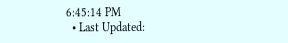6:45:14 PM
  • Last Updated: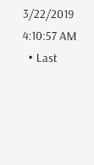3/22/2019 4:10:57 AM
  • Last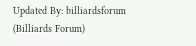Updated By: billiardsforum (Billiards Forum)